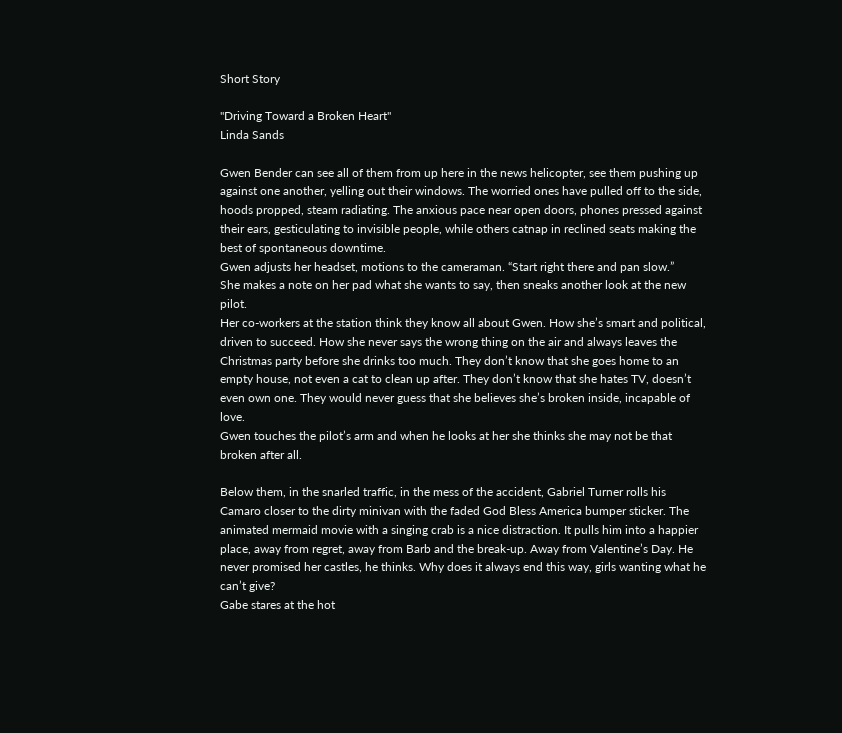Short Story

"Driving Toward a Broken Heart"
Linda Sands

Gwen Bender can see all of them from up here in the news helicopter, see them pushing up against one another, yelling out their windows. The worried ones have pulled off to the side, hoods propped, steam radiating. The anxious pace near open doors, phones pressed against their ears, gesticulating to invisible people, while others catnap in reclined seats making the best of spontaneous downtime.
Gwen adjusts her headset, motions to the cameraman. “Start right there and pan slow.”
She makes a note on her pad what she wants to say, then sneaks another look at the new pilot.
Her co-workers at the station think they know all about Gwen. How she’s smart and political, driven to succeed. How she never says the wrong thing on the air and always leaves the Christmas party before she drinks too much. They don’t know that she goes home to an empty house, not even a cat to clean up after. They don’t know that she hates TV, doesn’t even own one. They would never guess that she believes she’s broken inside, incapable of love.
Gwen touches the pilot’s arm and when he looks at her she thinks she may not be that broken after all.

Below them, in the snarled traffic, in the mess of the accident, Gabriel Turner rolls his Camaro closer to the dirty minivan with the faded God Bless America bumper sticker. The animated mermaid movie with a singing crab is a nice distraction. It pulls him into a happier place, away from regret, away from Barb and the break-up. Away from Valentine’s Day. He never promised her castles, he thinks. Why does it always end this way, girls wanting what he can’t give?
Gabe stares at the hot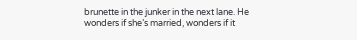brunette in the junker in the next lane. He wonders if she’s married, wonders if it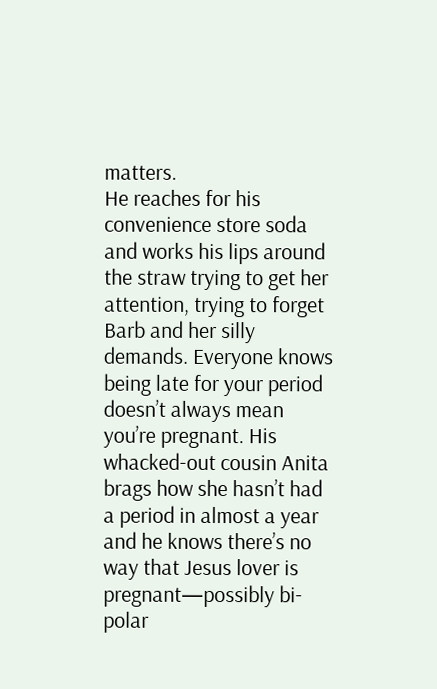matters.
He reaches for his convenience store soda and works his lips around the straw trying to get her attention, trying to forget Barb and her silly demands. Everyone knows being late for your period doesn’t always mean you’re pregnant. His whacked-out cousin Anita brags how she hasn’t had a period in almost a year and he knows there’s no way that Jesus lover is pregnant—possibly bi-polar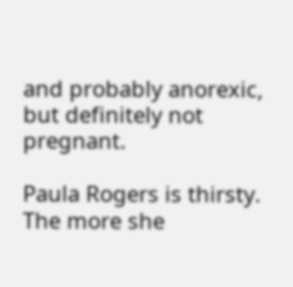and probably anorexic, but definitely not pregnant.

Paula Rogers is thirsty. The more she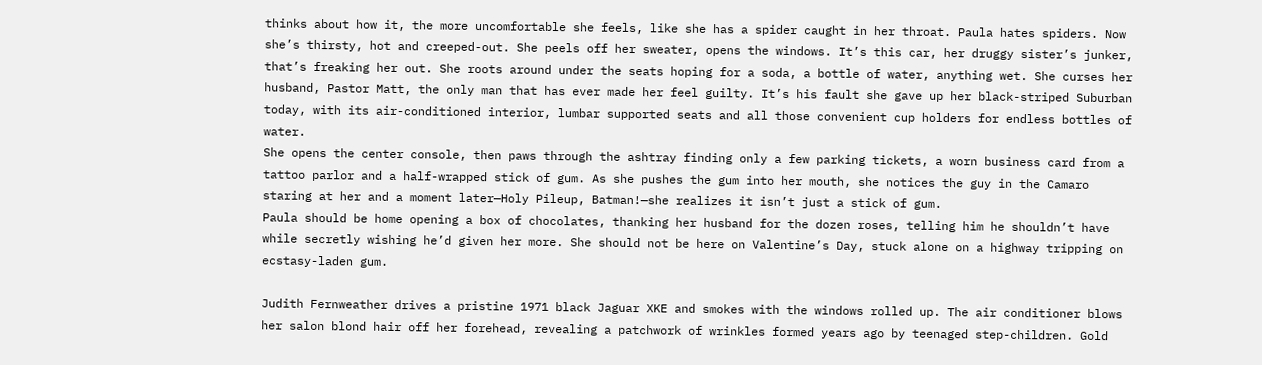thinks about how it, the more uncomfortable she feels, like she has a spider caught in her throat. Paula hates spiders. Now she’s thirsty, hot and creeped-out. She peels off her sweater, opens the windows. It’s this car, her druggy sister’s junker, that’s freaking her out. She roots around under the seats hoping for a soda, a bottle of water, anything wet. She curses her husband, Pastor Matt, the only man that has ever made her feel guilty. It’s his fault she gave up her black-striped Suburban today, with its air-conditioned interior, lumbar supported seats and all those convenient cup holders for endless bottles of water.
She opens the center console, then paws through the ashtray finding only a few parking tickets, a worn business card from a tattoo parlor and a half-wrapped stick of gum. As she pushes the gum into her mouth, she notices the guy in the Camaro staring at her and a moment later—Holy Pileup, Batman!—she realizes it isn’t just a stick of gum.
Paula should be home opening a box of chocolates, thanking her husband for the dozen roses, telling him he shouldn’t have while secretly wishing he’d given her more. She should not be here on Valentine’s Day, stuck alone on a highway tripping on ecstasy-laden gum.

Judith Fernweather drives a pristine 1971 black Jaguar XKE and smokes with the windows rolled up. The air conditioner blows her salon blond hair off her forehead, revealing a patchwork of wrinkles formed years ago by teenaged step-children. Gold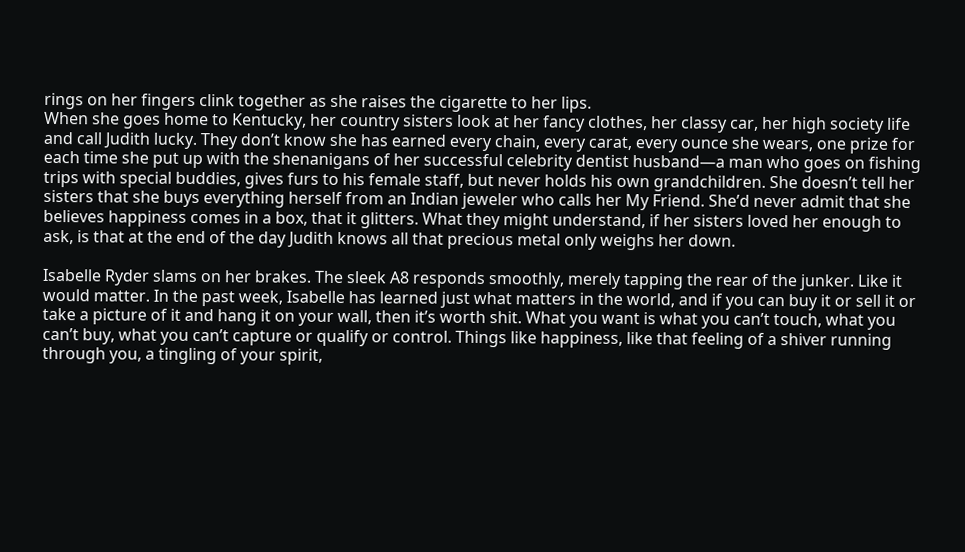rings on her fingers clink together as she raises the cigarette to her lips.
When she goes home to Kentucky, her country sisters look at her fancy clothes, her classy car, her high society life and call Judith lucky. They don’t know she has earned every chain, every carat, every ounce she wears, one prize for each time she put up with the shenanigans of her successful celebrity dentist husband—a man who goes on fishing trips with special buddies, gives furs to his female staff, but never holds his own grandchildren. She doesn’t tell her sisters that she buys everything herself from an Indian jeweler who calls her My Friend. She’d never admit that she believes happiness comes in a box, that it glitters. What they might understand, if her sisters loved her enough to ask, is that at the end of the day Judith knows all that precious metal only weighs her down.

Isabelle Ryder slams on her brakes. The sleek A8 responds smoothly, merely tapping the rear of the junker. Like it would matter. In the past week, Isabelle has learned just what matters in the world, and if you can buy it or sell it or take a picture of it and hang it on your wall, then it’s worth shit. What you want is what you can’t touch, what you can’t buy, what you can’t capture or qualify or control. Things like happiness, like that feeling of a shiver running through you, a tingling of your spirit,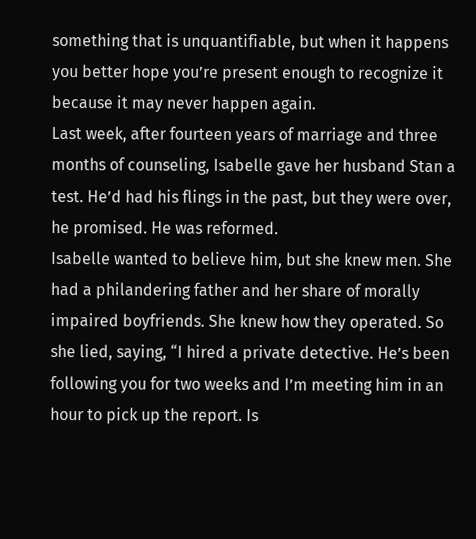something that is unquantifiable, but when it happens you better hope you’re present enough to recognize it because it may never happen again.
Last week, after fourteen years of marriage and three months of counseling, Isabelle gave her husband Stan a test. He’d had his flings in the past, but they were over, he promised. He was reformed.
Isabelle wanted to believe him, but she knew men. She had a philandering father and her share of morally impaired boyfriends. She knew how they operated. So she lied, saying, “I hired a private detective. He’s been following you for two weeks and I’m meeting him in an hour to pick up the report. Is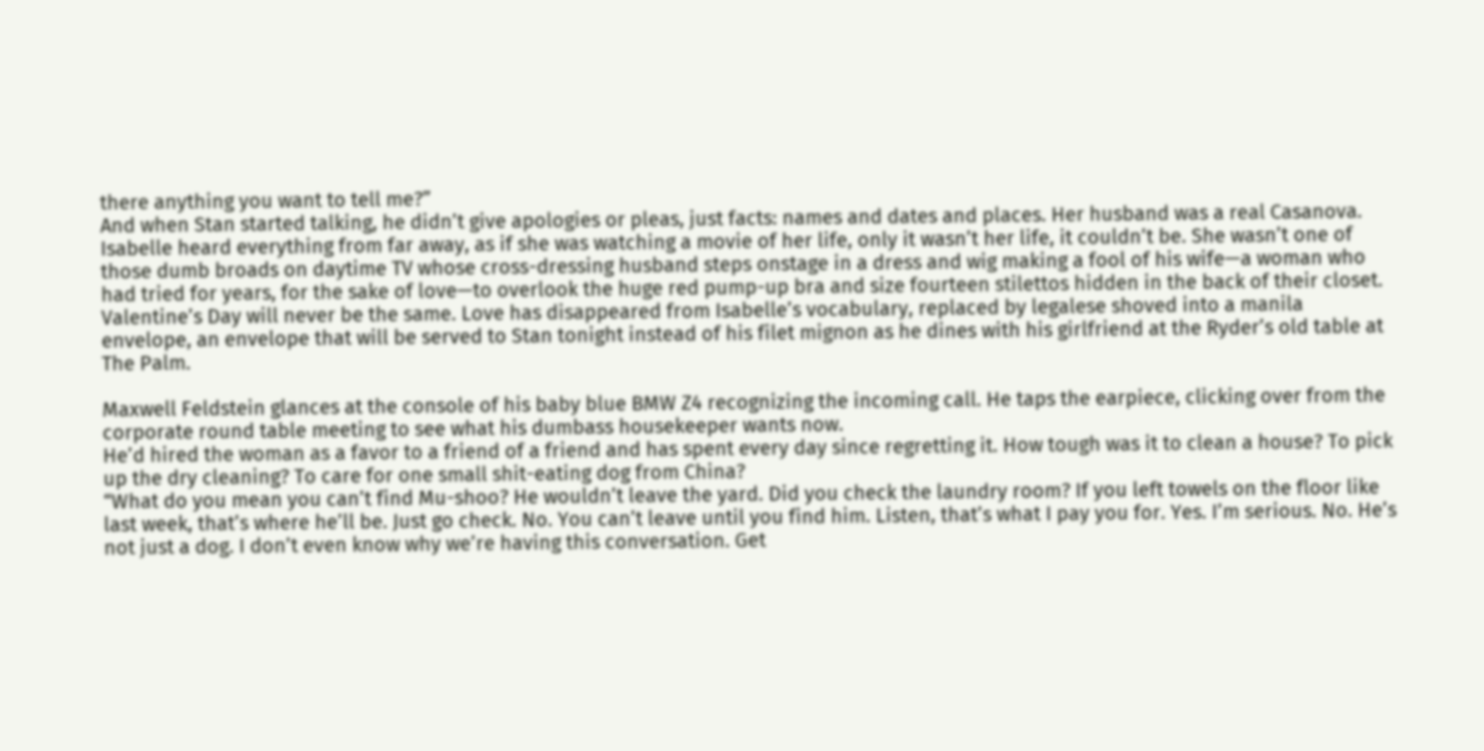there anything you want to tell me?”
And when Stan started talking, he didn’t give apologies or pleas, just facts: names and dates and places. Her husband was a real Casanova. Isabelle heard everything from far away, as if she was watching a movie of her life, only it wasn’t her life, it couldn’t be. She wasn’t one of those dumb broads on daytime TV whose cross-dressing husband steps onstage in a dress and wig making a fool of his wife—a woman who had tried for years, for the sake of love—to overlook the huge red pump-up bra and size fourteen stilettos hidden in the back of their closet.
Valentine’s Day will never be the same. Love has disappeared from Isabelle’s vocabulary, replaced by legalese shoved into a manila envelope, an envelope that will be served to Stan tonight instead of his filet mignon as he dines with his girlfriend at the Ryder’s old table at The Palm.

Maxwell Feldstein glances at the console of his baby blue BMW Z4 recognizing the incoming call. He taps the earpiece, clicking over from the corporate round table meeting to see what his dumbass housekeeper wants now.
He’d hired the woman as a favor to a friend of a friend and has spent every day since regretting it. How tough was it to clean a house? To pick up the dry cleaning? To care for one small shit-eating dog from China?
“What do you mean you can’t find Mu-shoo? He wouldn’t leave the yard. Did you check the laundry room? If you left towels on the floor like last week, that’s where he’ll be. Just go check. No. You can’t leave until you find him. Listen, that’s what I pay you for. Yes. I’m serious. No. He’s not just a dog. I don’t even know why we’re having this conversation. Get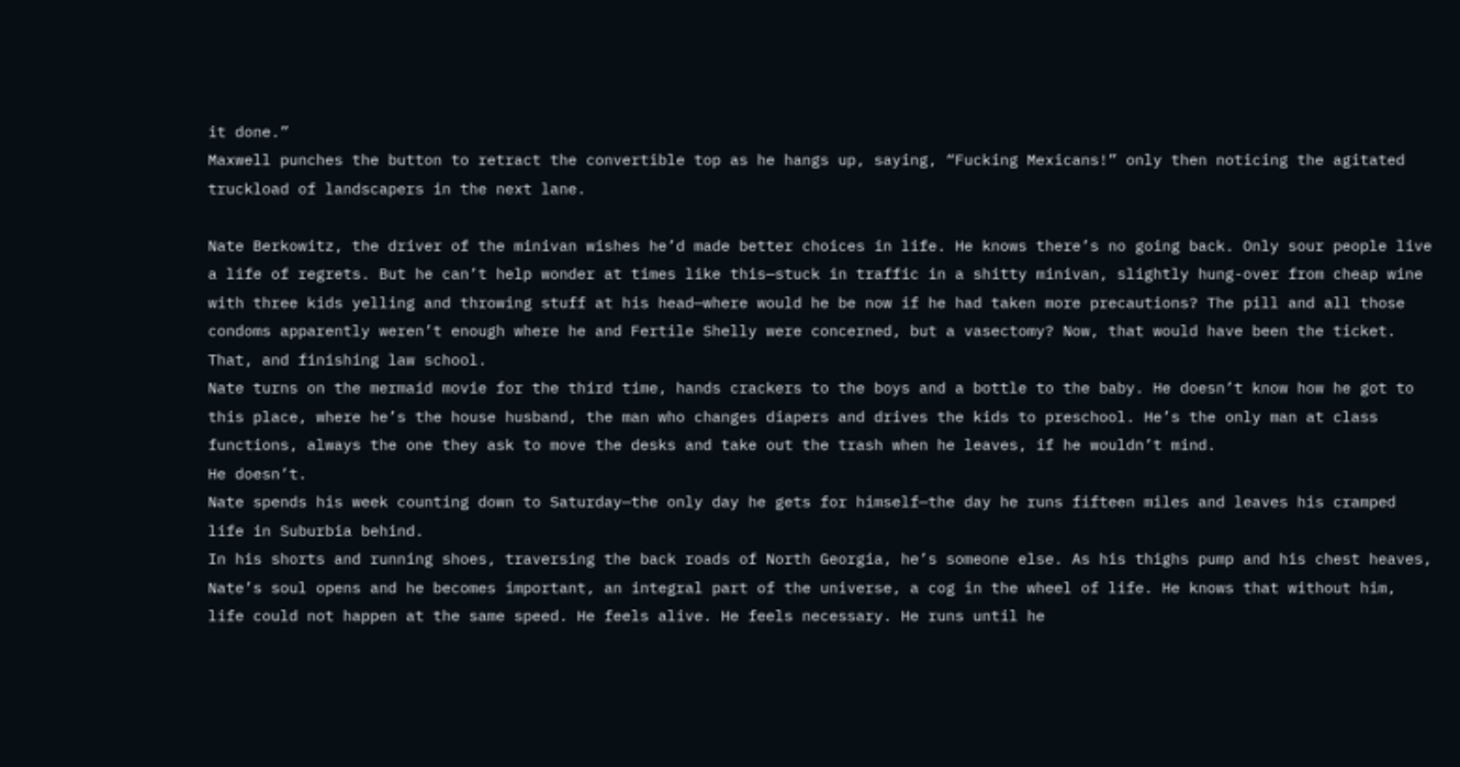it done.”
Maxwell punches the button to retract the convertible top as he hangs up, saying, “Fucking Mexicans!” only then noticing the agitated truckload of landscapers in the next lane.

Nate Berkowitz, the driver of the minivan wishes he’d made better choices in life. He knows there’s no going back. Only sour people live a life of regrets. But he can’t help wonder at times like this—stuck in traffic in a shitty minivan, slightly hung-over from cheap wine with three kids yelling and throwing stuff at his head—where would he be now if he had taken more precautions? The pill and all those condoms apparently weren’t enough where he and Fertile Shelly were concerned, but a vasectomy? Now, that would have been the ticket. That, and finishing law school.
Nate turns on the mermaid movie for the third time, hands crackers to the boys and a bottle to the baby. He doesn’t know how he got to this place, where he’s the house husband, the man who changes diapers and drives the kids to preschool. He’s the only man at class functions, always the one they ask to move the desks and take out the trash when he leaves, if he wouldn’t mind.
He doesn’t.
Nate spends his week counting down to Saturday—the only day he gets for himself—the day he runs fifteen miles and leaves his cramped life in Suburbia behind.
In his shorts and running shoes, traversing the back roads of North Georgia, he’s someone else. As his thighs pump and his chest heaves, Nate’s soul opens and he becomes important, an integral part of the universe, a cog in the wheel of life. He knows that without him, life could not happen at the same speed. He feels alive. He feels necessary. He runs until he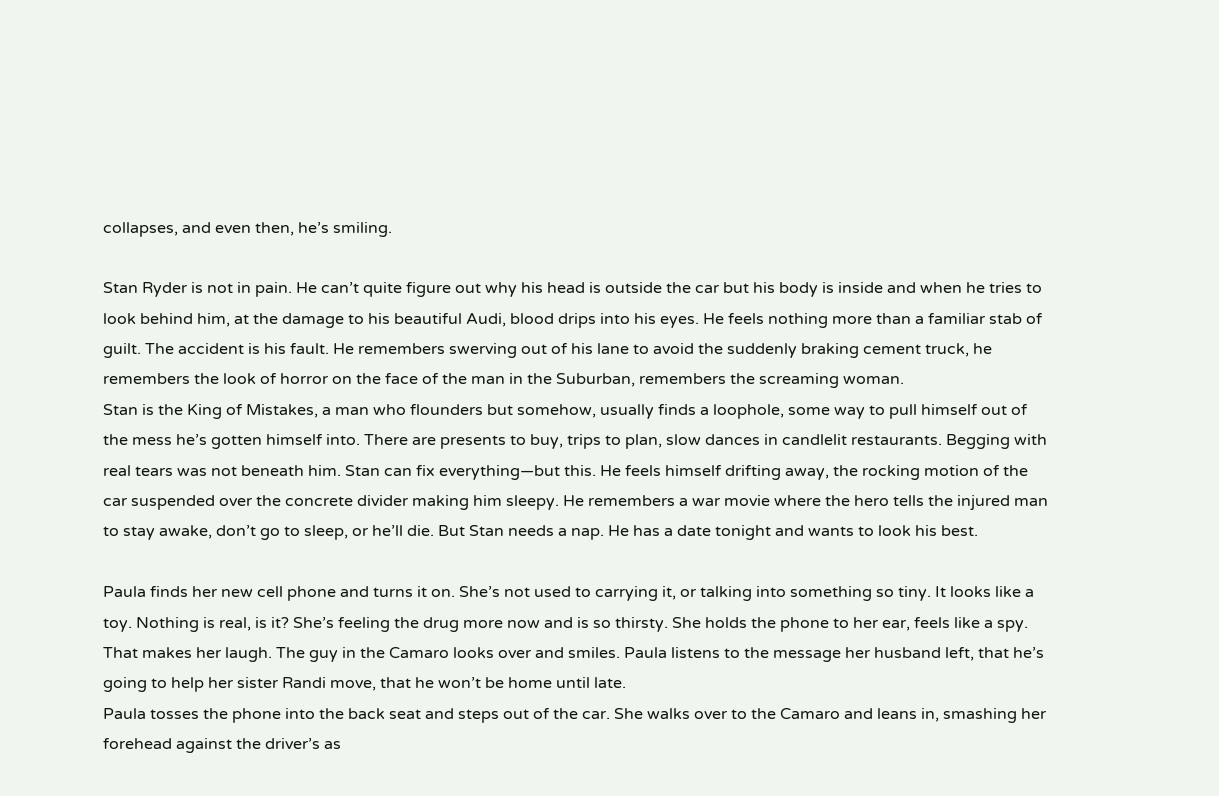collapses, and even then, he’s smiling.

Stan Ryder is not in pain. He can’t quite figure out why his head is outside the car but his body is inside and when he tries to look behind him, at the damage to his beautiful Audi, blood drips into his eyes. He feels nothing more than a familiar stab of guilt. The accident is his fault. He remembers swerving out of his lane to avoid the suddenly braking cement truck, he remembers the look of horror on the face of the man in the Suburban, remembers the screaming woman.
Stan is the King of Mistakes, a man who flounders but somehow, usually finds a loophole, some way to pull himself out of the mess he’s gotten himself into. There are presents to buy, trips to plan, slow dances in candlelit restaurants. Begging with real tears was not beneath him. Stan can fix everything—but this. He feels himself drifting away, the rocking motion of the car suspended over the concrete divider making him sleepy. He remembers a war movie where the hero tells the injured man to stay awake, don’t go to sleep, or he’ll die. But Stan needs a nap. He has a date tonight and wants to look his best.

Paula finds her new cell phone and turns it on. She’s not used to carrying it, or talking into something so tiny. It looks like a toy. Nothing is real, is it? She’s feeling the drug more now and is so thirsty. She holds the phone to her ear, feels like a spy. That makes her laugh. The guy in the Camaro looks over and smiles. Paula listens to the message her husband left, that he’s going to help her sister Randi move, that he won’t be home until late.
Paula tosses the phone into the back seat and steps out of the car. She walks over to the Camaro and leans in, smashing her forehead against the driver’s as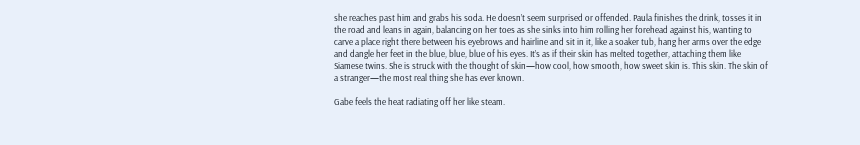she reaches past him and grabs his soda. He doesn’t seem surprised or offended. Paula finishes the drink, tosses it in the road and leans in again, balancing on her toes as she sinks into him rolling her forehead against his, wanting to carve a place right there between his eyebrows and hairline and sit in it, like a soaker tub, hang her arms over the edge and dangle her feet in the blue, blue, blue of his eyes. It’s as if their skin has melted together, attaching them like Siamese twins. She is struck with the thought of skin—how cool, how smooth, how sweet skin is. This skin. The skin of a stranger—the most real thing she has ever known.

Gabe feels the heat radiating off her like steam.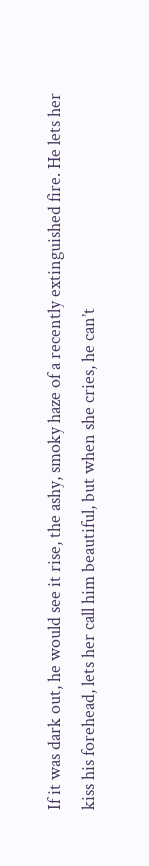If it was dark out, he would see it rise, the ashy, smoky haze of a recently extinguished fire. He lets her kiss his forehead, lets her call him beautiful, but when she cries, he can’t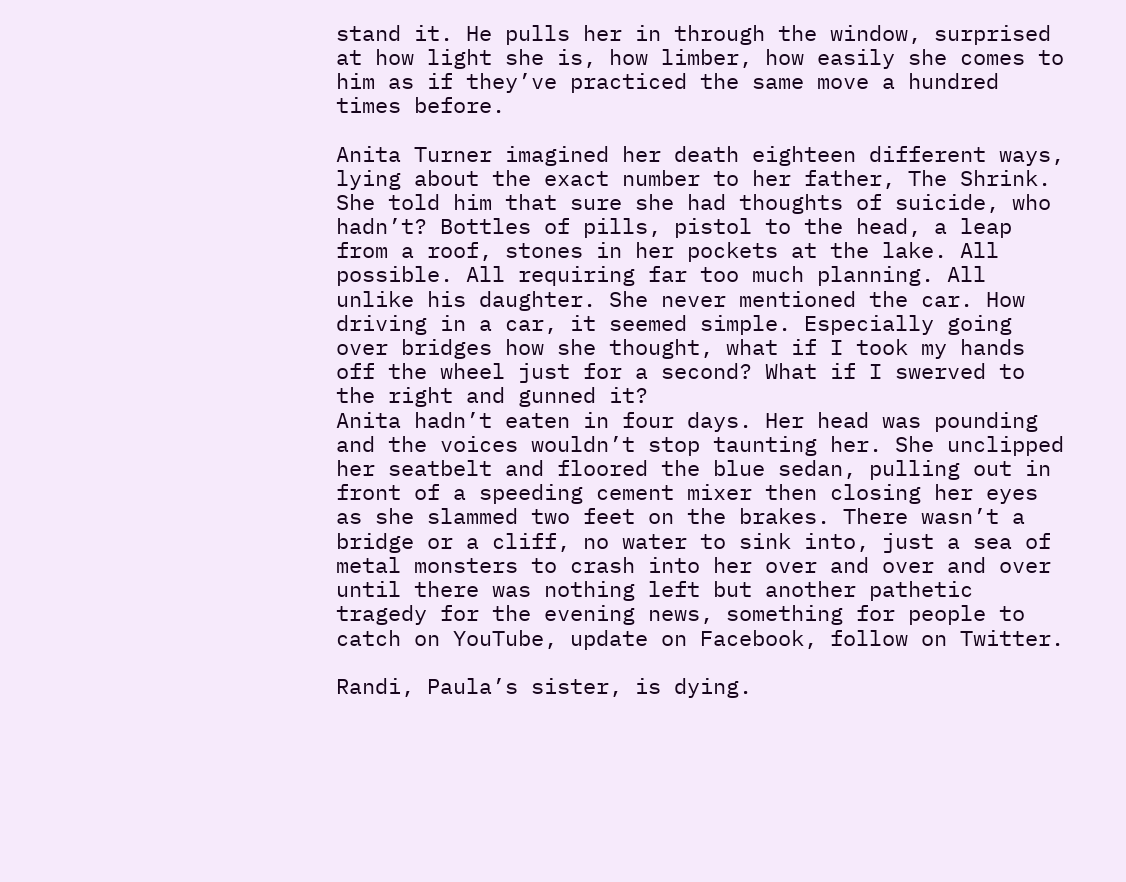stand it. He pulls her in through the window, surprised at how light she is, how limber, how easily she comes to him as if they’ve practiced the same move a hundred times before.

Anita Turner imagined her death eighteen different ways, lying about the exact number to her father, The Shrink. She told him that sure she had thoughts of suicide, who hadn’t? Bottles of pills, pistol to the head, a leap from a roof, stones in her pockets at the lake. All possible. All requiring far too much planning. All unlike his daughter. She never mentioned the car. How driving in a car, it seemed simple. Especially going over bridges how she thought, what if I took my hands off the wheel just for a second? What if I swerved to the right and gunned it?
Anita hadn’t eaten in four days. Her head was pounding and the voices wouldn’t stop taunting her. She unclipped her seatbelt and floored the blue sedan, pulling out in front of a speeding cement mixer then closing her eyes as she slammed two feet on the brakes. There wasn’t a bridge or a cliff, no water to sink into, just a sea of metal monsters to crash into her over and over and over until there was nothing left but another pathetic tragedy for the evening news, something for people to catch on YouTube, update on Facebook, follow on Twitter.

Randi, Paula’s sister, is dying.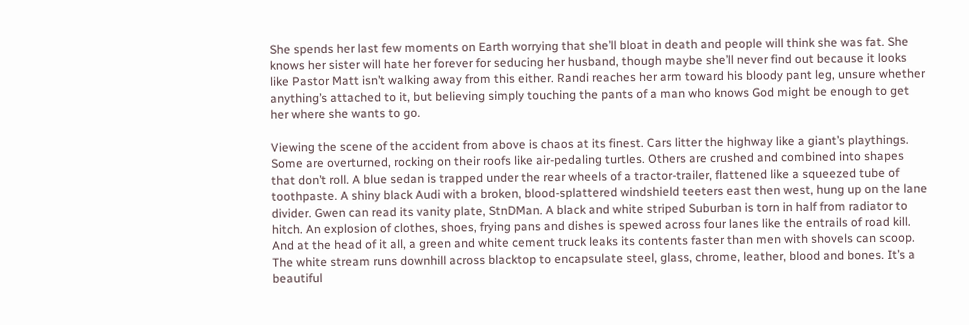She spends her last few moments on Earth worrying that she’ll bloat in death and people will think she was fat. She knows her sister will hate her forever for seducing her husband, though maybe she’ll never find out because it looks like Pastor Matt isn’t walking away from this either. Randi reaches her arm toward his bloody pant leg, unsure whether anything’s attached to it, but believing simply touching the pants of a man who knows God might be enough to get her where she wants to go.

Viewing the scene of the accident from above is chaos at its finest. Cars litter the highway like a giant’s playthings. Some are overturned, rocking on their roofs like air-pedaling turtles. Others are crushed and combined into shapes that don’t roll. A blue sedan is trapped under the rear wheels of a tractor-trailer, flattened like a squeezed tube of toothpaste. A shiny black Audi with a broken, blood-splattered windshield teeters east then west, hung up on the lane divider. Gwen can read its vanity plate, StnDMan. A black and white striped Suburban is torn in half from radiator to hitch. An explosion of clothes, shoes, frying pans and dishes is spewed across four lanes like the entrails of road kill.
And at the head of it all, a green and white cement truck leaks its contents faster than men with shovels can scoop. The white stream runs downhill across blacktop to encapsulate steel, glass, chrome, leather, blood and bones. It’s a beautiful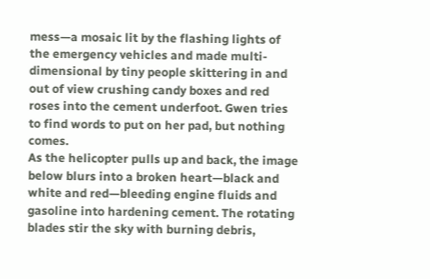mess—a mosaic lit by the flashing lights of the emergency vehicles and made multi-dimensional by tiny people skittering in and out of view crushing candy boxes and red roses into the cement underfoot. Gwen tries to find words to put on her pad, but nothing comes.
As the helicopter pulls up and back, the image below blurs into a broken heart—black and white and red—bleeding engine fluids and gasoline into hardening cement. The rotating blades stir the sky with burning debris,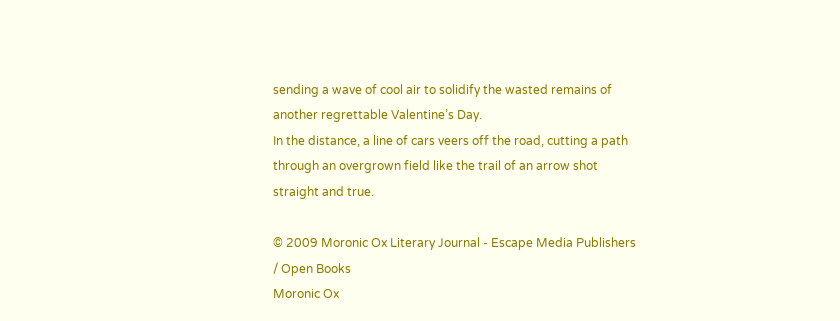sending a wave of cool air to solidify the wasted remains of another regrettable Valentine’s Day.
In the distance, a line of cars veers off the road, cutting a path through an overgrown field like the trail of an arrow shot straight and true.

© 2009 Moronic Ox Literary Journal - Escape Media Publishers / Open Books
Moronic Ox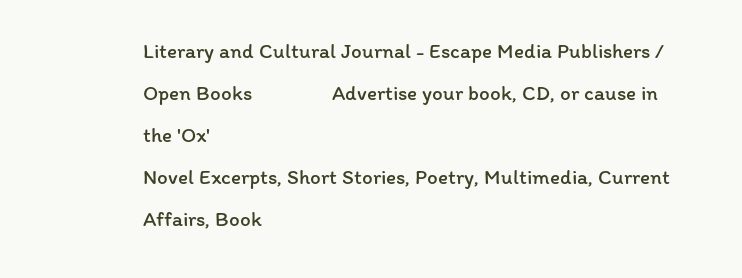Literary and Cultural Journal - Escape Media Publishers / Open Books                Advertise your book, CD, or cause in the 'Ox'
Novel Excerpts, Short Stories, Poetry, Multimedia, Current Affairs, Book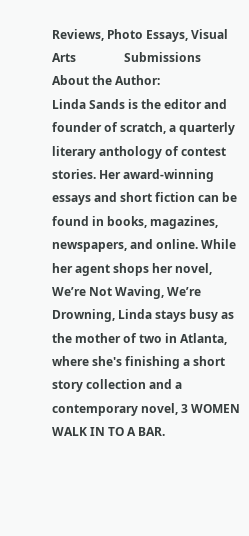Reviews, Photo Essays, Visual Arts                Submissions
About the Author:
Linda Sands is the editor and founder of scratch, a quarterly literary anthology of contest stories. Her award-winning essays and short fiction can be found in books, magazines, newspapers, and online. While her agent shops her novel, We’re Not Waving, We’re Drowning, Linda stays busy as the mother of two in Atlanta, where she's finishing a short story collection and a contemporary novel, 3 WOMEN WALK IN TO A BAR.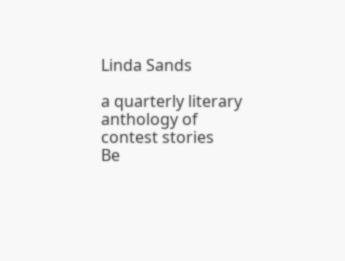Linda Sands

a quarterly literary anthology of
contest stories
Be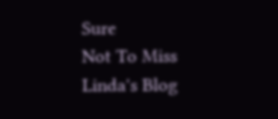Sure
Not To Miss
Linda's Blog